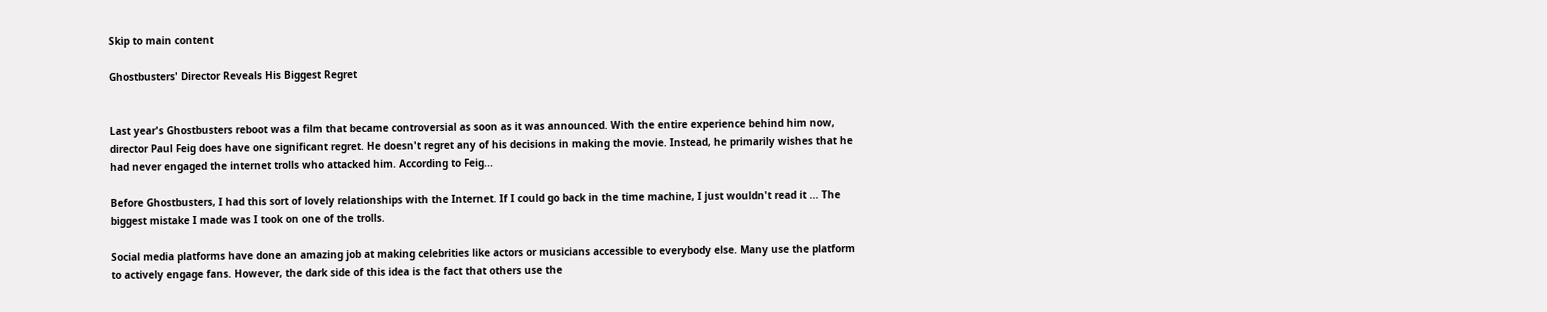Skip to main content

Ghostbusters' Director Reveals His Biggest Regret


Last year's Ghostbusters reboot was a film that became controversial as soon as it was announced. With the entire experience behind him now, director Paul Feig does have one significant regret. He doesn't regret any of his decisions in making the movie. Instead, he primarily wishes that he had never engaged the internet trolls who attacked him. According to Feig...

Before Ghostbusters, I had this sort of lovely relationships with the Internet. If I could go back in the time machine, I just wouldn't read it ... The biggest mistake I made was I took on one of the trolls.

Social media platforms have done an amazing job at making celebrities like actors or musicians accessible to everybody else. Many use the platform to actively engage fans. However, the dark side of this idea is the fact that others use the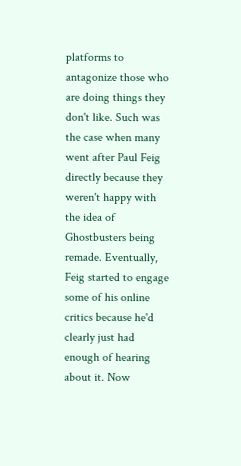platforms to antagonize those who are doing things they don't like. Such was the case when many went after Paul Feig directly because they weren't happy with the idea of Ghostbusters being remade. Eventually, Feig started to engage some of his online critics because he'd clearly just had enough of hearing about it. Now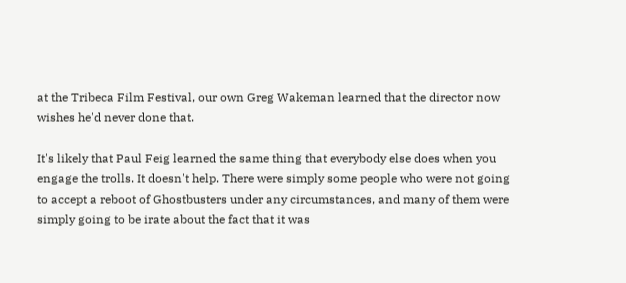at the Tribeca Film Festival, our own Greg Wakeman learned that the director now wishes he'd never done that.

It's likely that Paul Feig learned the same thing that everybody else does when you engage the trolls. It doesn't help. There were simply some people who were not going to accept a reboot of Ghostbusters under any circumstances, and many of them were simply going to be irate about the fact that it was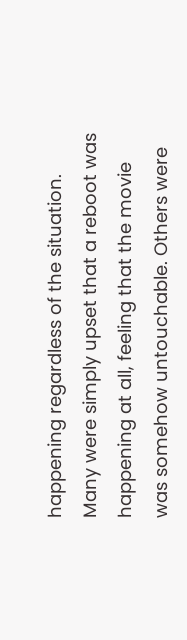happening regardless of the situation. Many were simply upset that a reboot was happening at all, feeling that the movie was somehow untouchable. Others were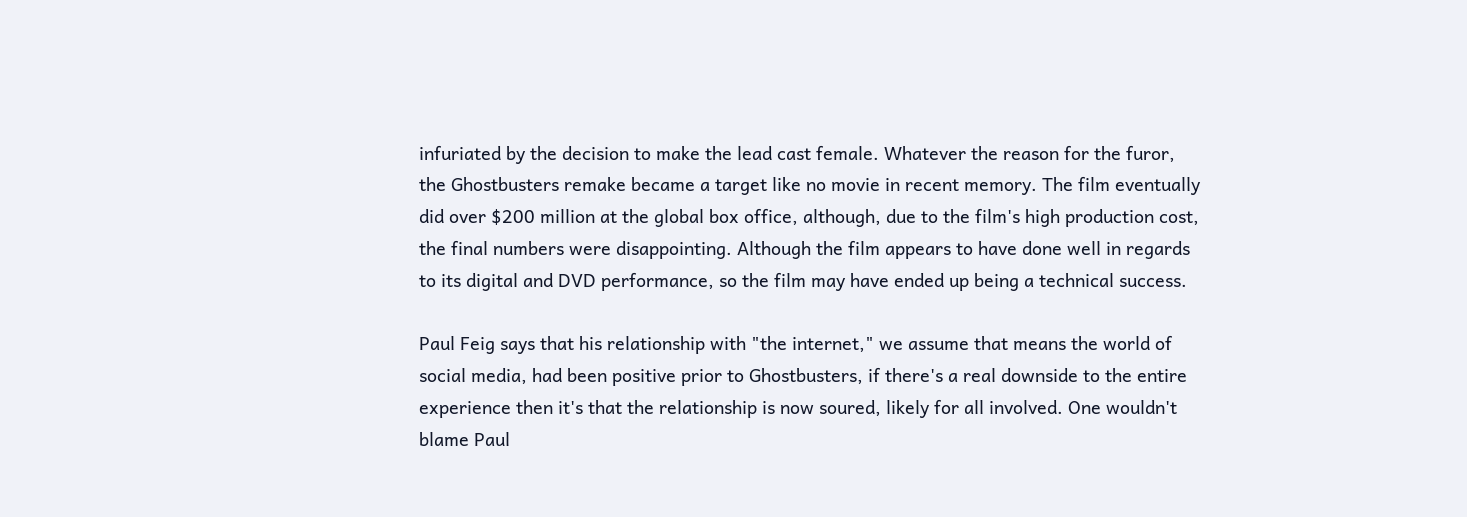infuriated by the decision to make the lead cast female. Whatever the reason for the furor, the Ghostbusters remake became a target like no movie in recent memory. The film eventually did over $200 million at the global box office, although, due to the film's high production cost, the final numbers were disappointing. Although the film appears to have done well in regards to its digital and DVD performance, so the film may have ended up being a technical success.

Paul Feig says that his relationship with "the internet," we assume that means the world of social media, had been positive prior to Ghostbusters, if there's a real downside to the entire experience then it's that the relationship is now soured, likely for all involved. One wouldn't blame Paul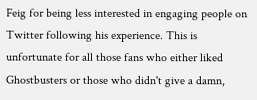Feig for being less interested in engaging people on Twitter following his experience. This is unfortunate for all those fans who either liked Ghostbusters or those who didn't give a damn,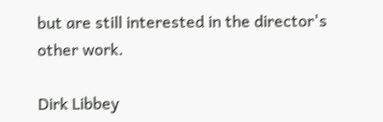but are still interested in the director's other work.

Dirk Libbey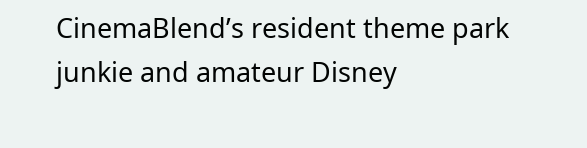CinemaBlend’s resident theme park junkie and amateur Disney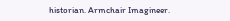historian. Armchair Imagineer.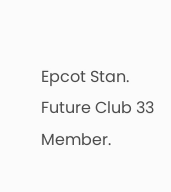Epcot Stan. Future Club 33 Member.